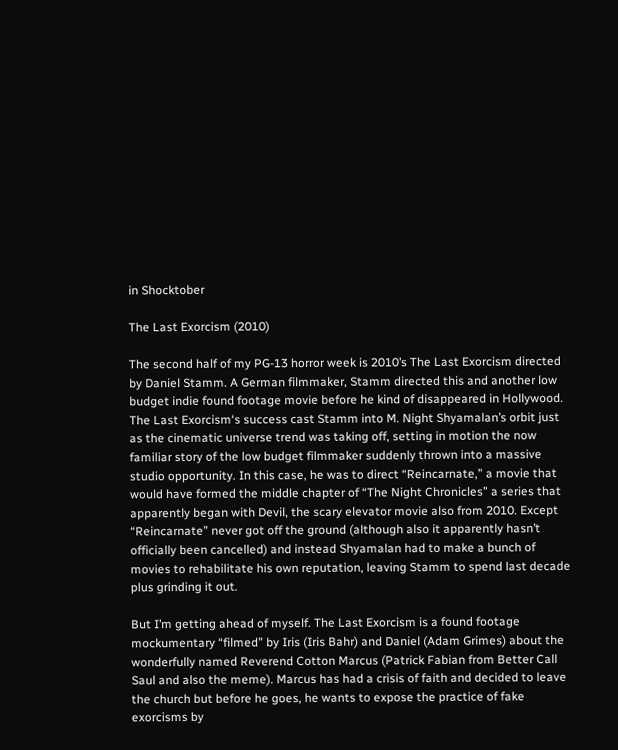in Shocktober

The Last Exorcism (2010)

The second half of my PG-13 horror week is 2010’s The Last Exorcism directed by Daniel Stamm. A German filmmaker, Stamm directed this and another low budget indie found footage movie before he kind of disappeared in Hollywood. The Last Exorcism‘s success cast Stamm into M. Night Shyamalan’s orbit just as the cinematic universe trend was taking off, setting in motion the now familiar story of the low budget filmmaker suddenly thrown into a massive studio opportunity. In this case, he was to direct “Reincarnate,” a movie that would have formed the middle chapter of “The Night Chronicles” a series that apparently began with Devil, the scary elevator movie also from 2010. Except “Reincarnate” never got off the ground (although also it apparently hasn’t officially been cancelled) and instead Shyamalan had to make a bunch of movies to rehabilitate his own reputation, leaving Stamm to spend last decade plus grinding it out.

But I’m getting ahead of myself. The Last Exorcism is a found footage mockumentary “filmed” by Iris (Iris Bahr) and Daniel (Adam Grimes) about the wonderfully named Reverend Cotton Marcus (Patrick Fabian from Better Call Saul and also the meme). Marcus has had a crisis of faith and decided to leave the church but before he goes, he wants to expose the practice of fake exorcisms by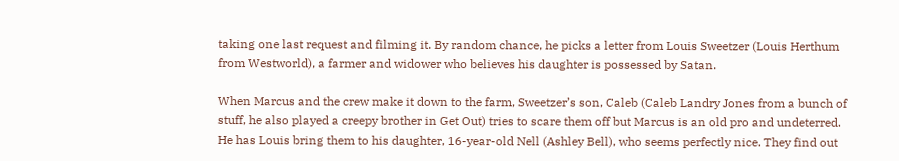taking one last request and filming it. By random chance, he picks a letter from Louis Sweetzer (Louis Herthum from Westworld), a farmer and widower who believes his daughter is possessed by Satan.

When Marcus and the crew make it down to the farm, Sweetzer’s son, Caleb (Caleb Landry Jones from a bunch of stuff, he also played a creepy brother in Get Out) tries to scare them off but Marcus is an old pro and undeterred. He has Louis bring them to his daughter, 16-year-old Nell (Ashley Bell), who seems perfectly nice. They find out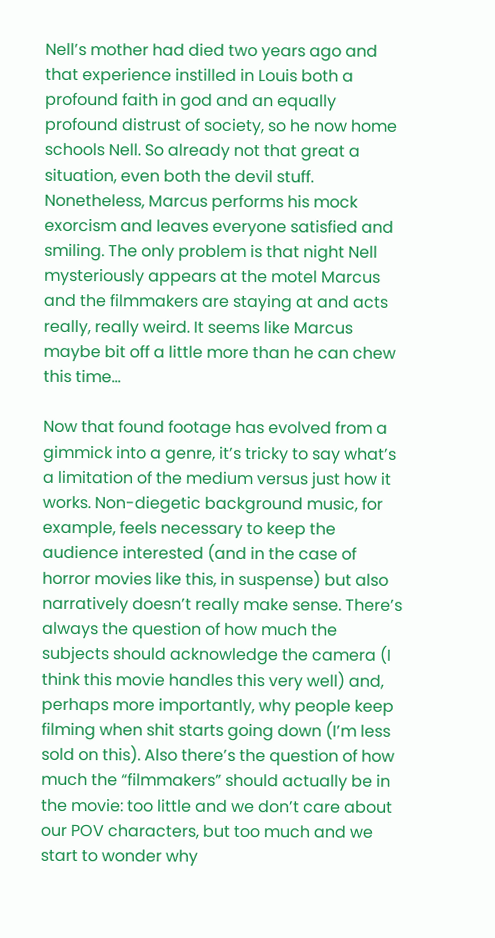Nell’s mother had died two years ago and that experience instilled in Louis both a profound faith in god and an equally profound distrust of society, so he now home schools Nell. So already not that great a situation, even both the devil stuff. Nonetheless, Marcus performs his mock exorcism and leaves everyone satisfied and smiling. The only problem is that night Nell mysteriously appears at the motel Marcus and the filmmakers are staying at and acts really, really weird. It seems like Marcus maybe bit off a little more than he can chew this time…

Now that found footage has evolved from a gimmick into a genre, it’s tricky to say what’s a limitation of the medium versus just how it works. Non-diegetic background music, for example, feels necessary to keep the audience interested (and in the case of horror movies like this, in suspense) but also narratively doesn’t really make sense. There’s always the question of how much the subjects should acknowledge the camera (I think this movie handles this very well) and, perhaps more importantly, why people keep filming when shit starts going down (I’m less sold on this). Also there’s the question of how much the “filmmakers” should actually be in the movie: too little and we don’t care about our POV characters, but too much and we start to wonder why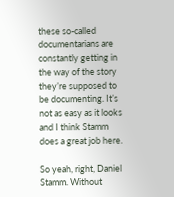these so-called documentarians are constantly getting in the way of the story they’re supposed to be documenting. It’s not as easy as it looks and I think Stamm does a great job here.

So yeah, right, Daniel Stamm. Without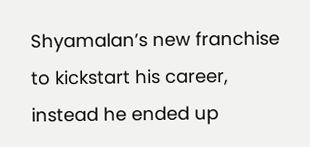Shyamalan’s new franchise to kickstart his career, instead he ended up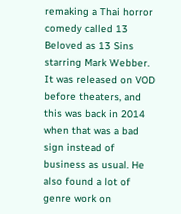remaking a Thai horror comedy called 13 Beloved as 13 Sins starring Mark Webber. It was released on VOD before theaters, and this was back in 2014 when that was a bad sign instead of business as usual. He also found a lot of genre work on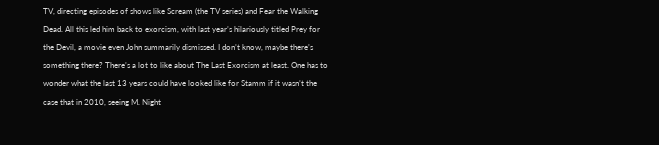TV, directing episodes of shows like Scream (the TV series) and Fear the Walking Dead. All this led him back to exorcism, with last year’s hilariously titled Prey for the Devil, a movie even John summarily dismissed. I don’t know, maybe there’s something there? There’s a lot to like about The Last Exorcism at least. One has to wonder what the last 13 years could have looked like for Stamm if it wasn’t the case that in 2010, seeing M. Night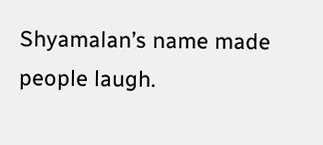Shyamalan’s name made people laugh.